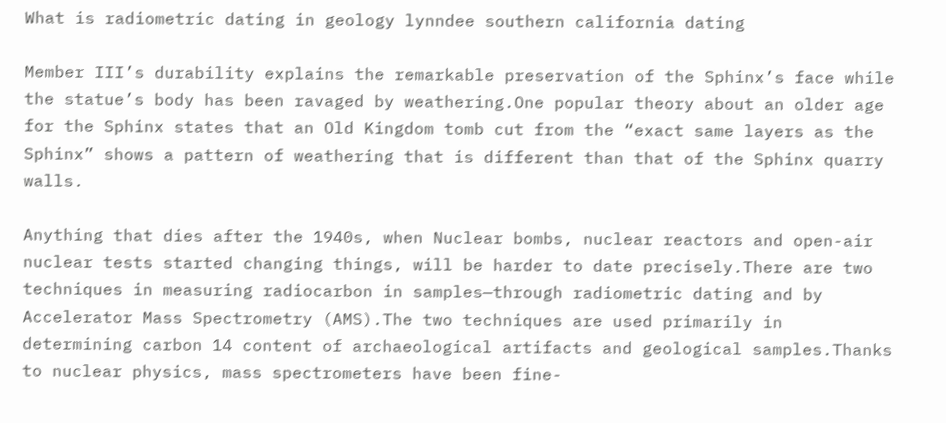What is radiometric dating in geology lynndee southern california dating

Member III’s durability explains the remarkable preservation of the Sphinx’s face while the statue’s body has been ravaged by weathering.One popular theory about an older age for the Sphinx states that an Old Kingdom tomb cut from the “exact same layers as the Sphinx” shows a pattern of weathering that is different than that of the Sphinx quarry walls.

Anything that dies after the 1940s, when Nuclear bombs, nuclear reactors and open-air nuclear tests started changing things, will be harder to date precisely.There are two techniques in measuring radiocarbon in samples—through radiometric dating and by Accelerator Mass Spectrometry (AMS).The two techniques are used primarily in determining carbon 14 content of archaeological artifacts and geological samples.Thanks to nuclear physics, mass spectrometers have been fine-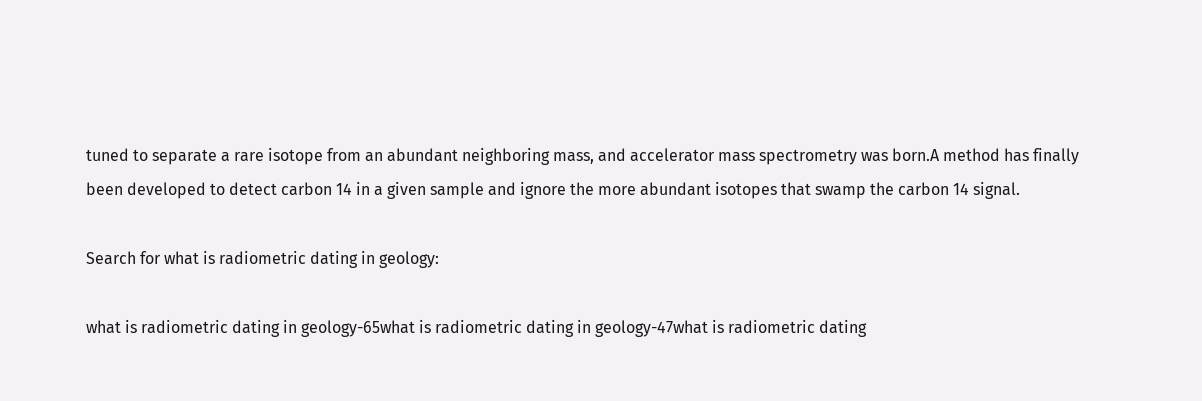tuned to separate a rare isotope from an abundant neighboring mass, and accelerator mass spectrometry was born.A method has finally been developed to detect carbon 14 in a given sample and ignore the more abundant isotopes that swamp the carbon 14 signal.

Search for what is radiometric dating in geology:

what is radiometric dating in geology-65what is radiometric dating in geology-47what is radiometric dating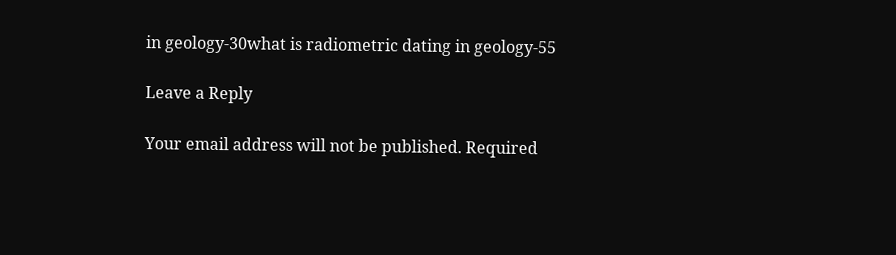in geology-30what is radiometric dating in geology-55

Leave a Reply

Your email address will not be published. Required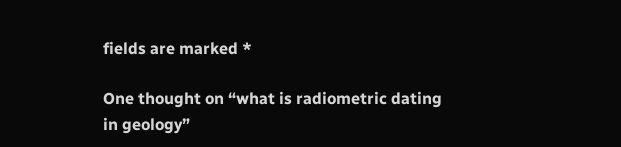fields are marked *

One thought on “what is radiometric dating in geology”